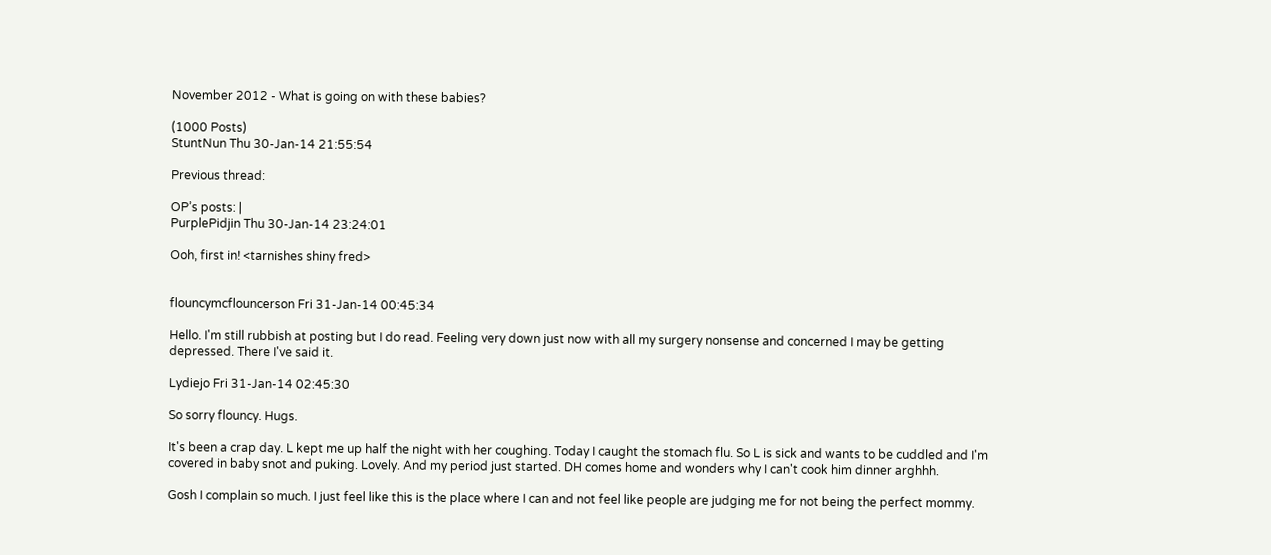November 2012 - What is going on with these babies?

(1000 Posts)
StuntNun Thu 30-Jan-14 21:55:54

Previous thread:

OP’s posts: |
PurplePidjin Thu 30-Jan-14 23:24:01

Ooh, first in! <tarnishes shiny fred>


flouncymcflouncerson Fri 31-Jan-14 00:45:34

Hello. I'm still rubbish at posting but I do read. Feeling very down just now with all my surgery nonsense and concerned I may be getting depressed. There I've said it.

Lydiejo Fri 31-Jan-14 02:45:30

So sorry flouncy. Hugs.

It's been a crap day. L kept me up half the night with her coughing. Today I caught the stomach flu. So L is sick and wants to be cuddled and I'm covered in baby snot and puking. Lovely. And my period just started. DH comes home and wonders why I can't cook him dinner arghhh.

Gosh I complain so much. I just feel like this is the place where I can and not feel like people are judging me for not being the perfect mommy.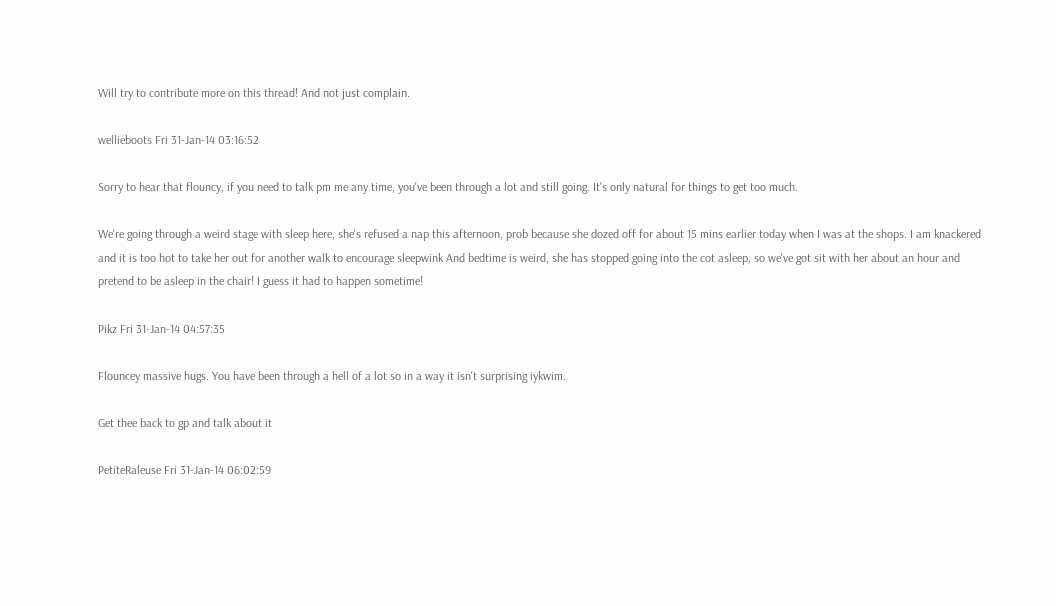Will try to contribute more on this thread! And not just complain.

wellieboots Fri 31-Jan-14 03:16:52

Sorry to hear that flouncy, if you need to talk pm me any time, you've been through a lot and still going. It's only natural for things to get too much.

We're going through a weird stage with sleep here, she's refused a nap this afternoon, prob because she dozed off for about 15 mins earlier today when I was at the shops. I am knackered and it is too hot to take her out for another walk to encourage sleepwink And bedtime is weird, she has stopped going into the cot asleep, so we've got sit with her about an hour and pretend to be asleep in the chair! I guess it had to happen sometime!

Pikz Fri 31-Jan-14 04:57:35

Flouncey massive hugs. You have been through a hell of a lot so in a way it isn't surprising iykwim.

Get thee back to gp and talk about it

PetiteRaleuse Fri 31-Jan-14 06:02:59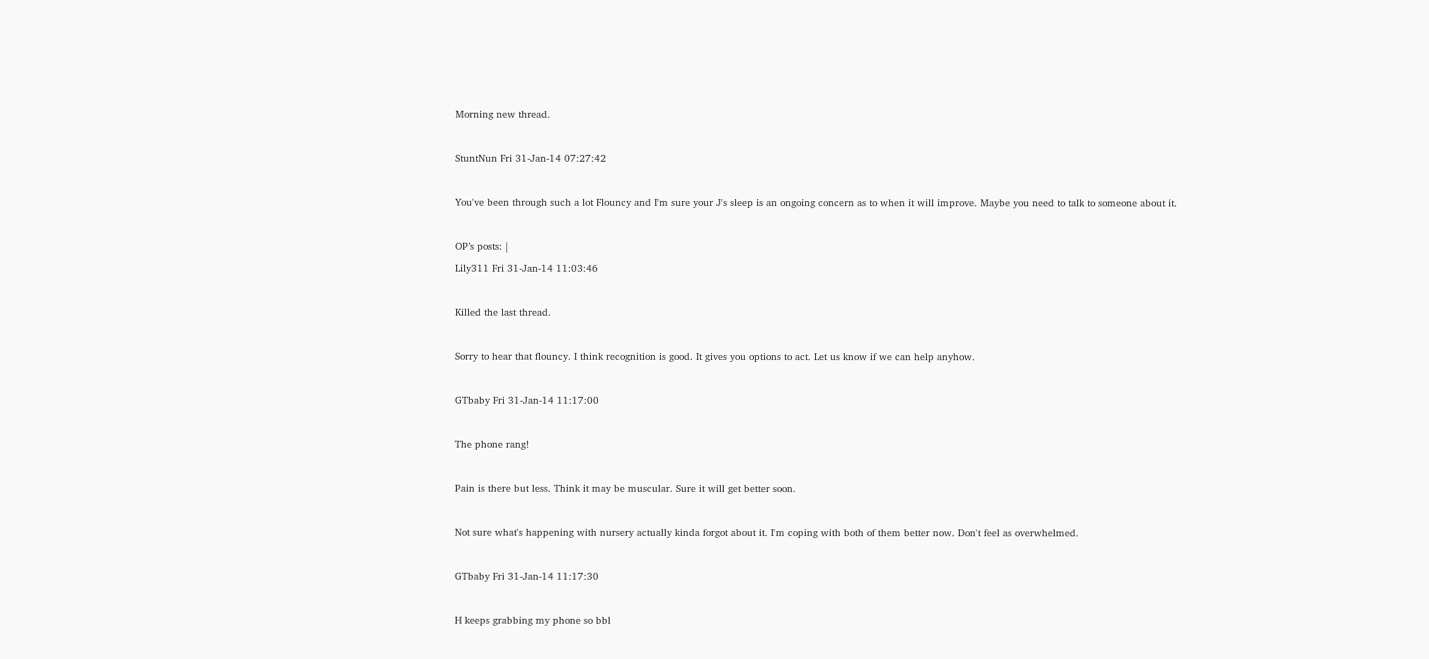Morning new thread.

StuntNun Fri 31-Jan-14 07:27:42

You've been through such a lot Flouncy and I'm sure your J's sleep is an ongoing concern as to when it will improve. Maybe you need to talk to someone about it.

OP’s posts: |
Lily311 Fri 31-Jan-14 11:03:46

Killed the last thread.

Sorry to hear that flouncy. I think recognition is good. It gives you options to act. Let us know if we can help anyhow.

GTbaby Fri 31-Jan-14 11:17:00

The phone rang!

Pain is there but less. Think it may be muscular. Sure it will get better soon.

Not sure what's happening with nursery actually kinda forgot about it. I'm coping with both of them better now. Don't feel as overwhelmed.

GTbaby Fri 31-Jan-14 11:17:30

H keeps grabbing my phone so bbl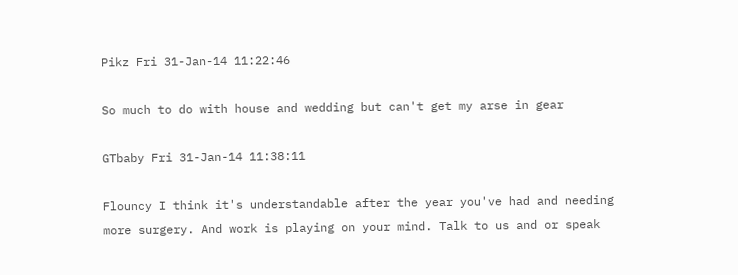Pikz Fri 31-Jan-14 11:22:46

So much to do with house and wedding but can't get my arse in gear

GTbaby Fri 31-Jan-14 11:38:11

Flouncy I think it's understandable after the year you've had and needing more surgery. And work is playing on your mind. Talk to us and or speak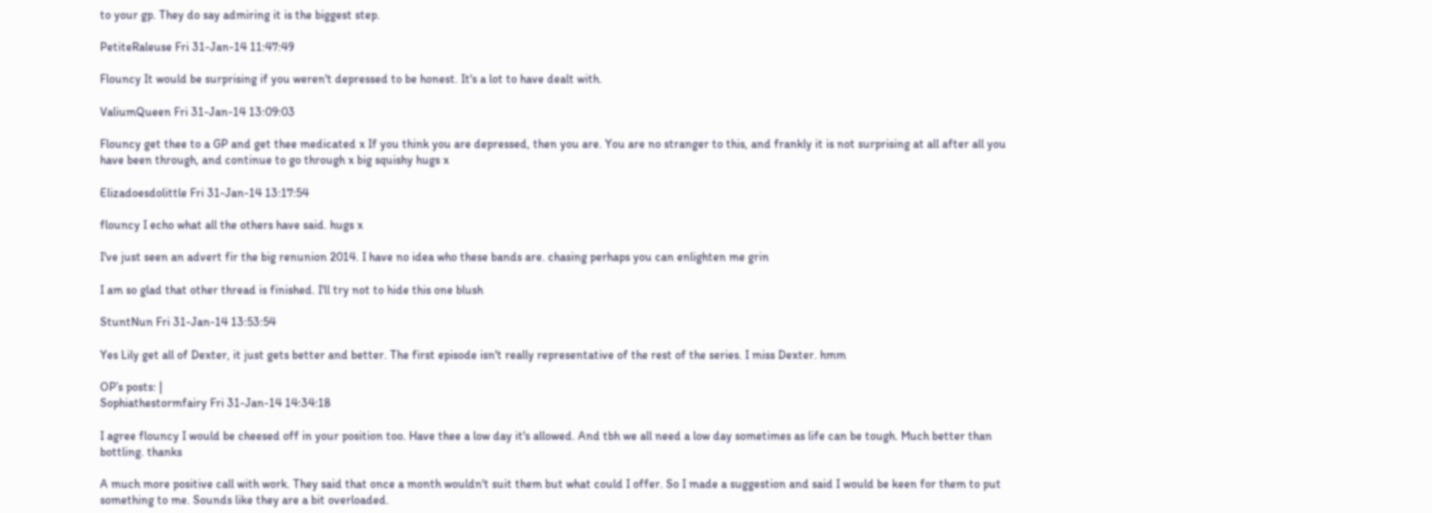to your gp. They do say admiring it is the biggest step.

PetiteRaleuse Fri 31-Jan-14 11:47:49

Flouncy It would be surprising if you weren't depressed to be honest. It's a lot to have dealt with.

ValiumQueen Fri 31-Jan-14 13:09:03

Flouncy get thee to a GP and get thee medicated x If you think you are depressed, then you are. You are no stranger to this, and frankly it is not surprising at all after all you have been through, and continue to go through x big squishy hugs x

Elizadoesdolittle Fri 31-Jan-14 13:17:54

flouncy I echo what all the others have said. hugs x

I've just seen an advert fir the big renunion 2014. I have no idea who these bands are. chasing perhaps you can enlighten me grin

I am so glad that other thread is finished. I'll try not to hide this one blush

StuntNun Fri 31-Jan-14 13:53:54

Yes Lily get all of Dexter, it just gets better and better. The first episode isn't really representative of the rest of the series. I miss Dexter. hmm

OP’s posts: |
Sophiathestormfairy Fri 31-Jan-14 14:34:18

I agree flouncy I would be cheesed off in your position too. Have thee a low day it's allowed. And tbh we all need a low day sometimes as life can be tough. Much better than bottling. thanks

A much more positive call with work. They said that once a month wouldn't suit them but what could I offer. So I made a suggestion and said I would be keen for them to put something to me. Sounds like they are a bit overloaded.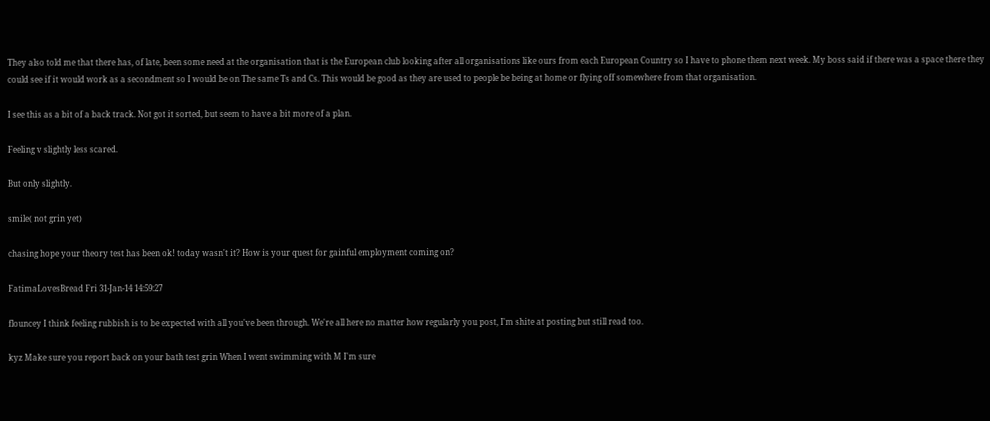They also told me that there has, of late, been some need at the organisation that is the European club looking after all organisations like ours from each European Country so I have to phone them next week. My boss said if there was a space there they could see if it would work as a secondment so I would be on The same Ts and Cs. This would be good as they are used to people be being at home or flying off somewhere from that organisation.

I see this as a bit of a back track. Not got it sorted, but seem to have a bit more of a plan.

Feeling v slightly less scared.

But only slightly.

smile( not grin yet)

chasing hope your theory test has been ok! today wasn't it? How is your quest for gainful employment coming on?

FatimaLovesBread Fri 31-Jan-14 14:59:27

flouncey I think feeling rubbish is to be expected with all you've been through. We're all here no matter how regularly you post, I'm shite at posting but still read too.

kyz Make sure you report back on your bath test grin When I went swimming with M I'm sure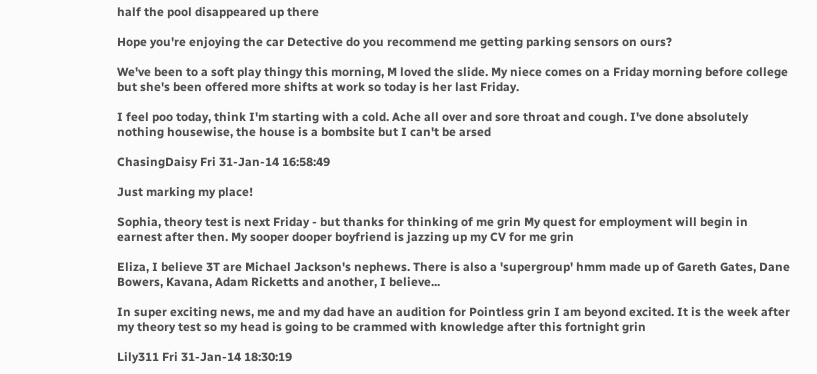half the pool disappeared up there

Hope you're enjoying the car Detective do you recommend me getting parking sensors on ours?

We've been to a soft play thingy this morning, M loved the slide. My niece comes on a Friday morning before college but she's been offered more shifts at work so today is her last Friday.

I feel poo today, think I'm starting with a cold. Ache all over and sore throat and cough. I've done absolutely nothing housewise, the house is a bombsite but I can't be arsed

ChasingDaisy Fri 31-Jan-14 16:58:49

Just marking my place!

Sophia, theory test is next Friday - but thanks for thinking of me grin My quest for employment will begin in earnest after then. My sooper dooper boyfriend is jazzing up my CV for me grin

Eliza, I believe 3T are Michael Jackson's nephews. There is also a 'supergroup' hmm made up of Gareth Gates, Dane Bowers, Kavana, Adam Ricketts and another, I believe...

In super exciting news, me and my dad have an audition for Pointless grin I am beyond excited. It is the week after my theory test so my head is going to be crammed with knowledge after this fortnight grin

Lily311 Fri 31-Jan-14 18:30:19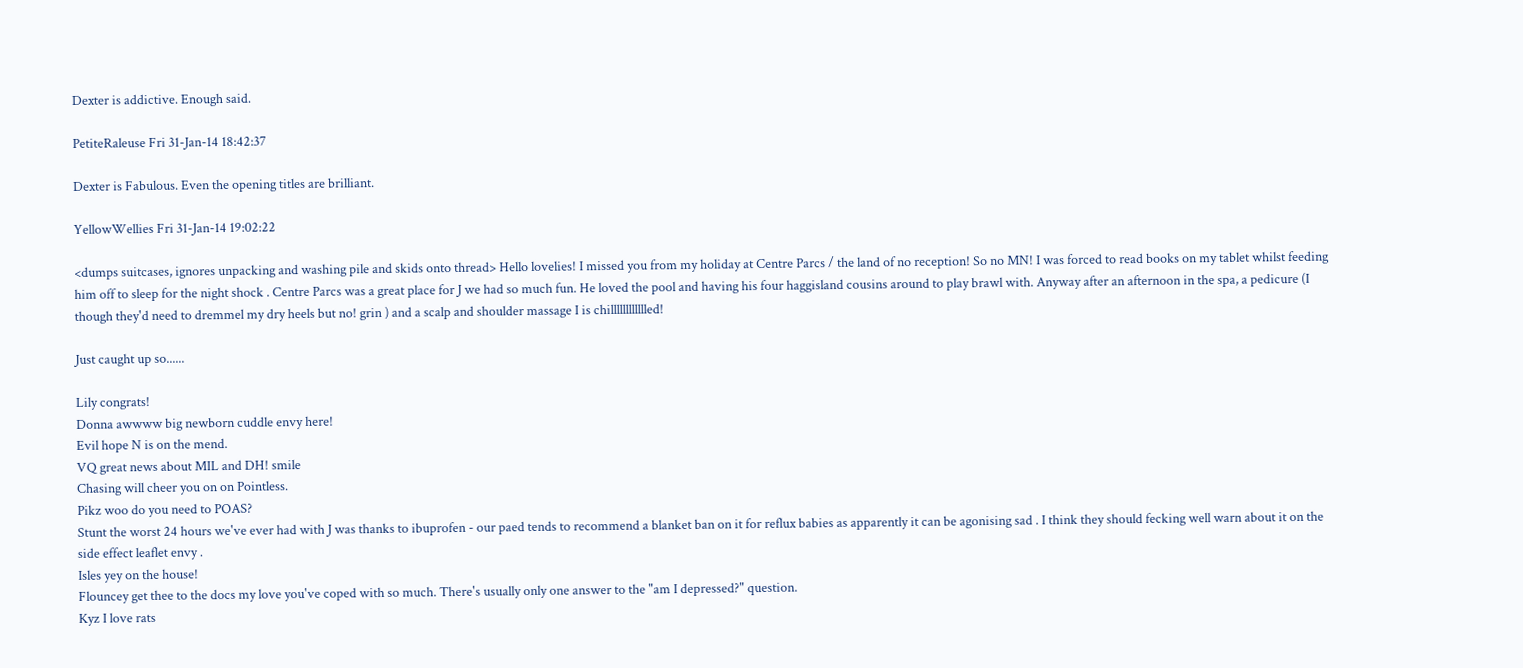Dexter is addictive. Enough said.

PetiteRaleuse Fri 31-Jan-14 18:42:37

Dexter is Fabulous. Even the opening titles are brilliant.

YellowWellies Fri 31-Jan-14 19:02:22

<dumps suitcases, ignores unpacking and washing pile and skids onto thread> Hello lovelies! I missed you from my holiday at Centre Parcs / the land of no reception! So no MN! I was forced to read books on my tablet whilst feeding him off to sleep for the night shock . Centre Parcs was a great place for J we had so much fun. He loved the pool and having his four haggisland cousins around to play brawl with. Anyway after an afternoon in the spa, a pedicure (I though they'd need to dremmel my dry heels but no! grin ) and a scalp and shoulder massage I is chilllllllllllled!

Just caught up so......

Lily congrats!
Donna awwww big newborn cuddle envy here!
Evil hope N is on the mend.
VQ great news about MIL and DH! smile
Chasing will cheer you on on Pointless.
Pikz woo do you need to POAS?
Stunt the worst 24 hours we've ever had with J was thanks to ibuprofen - our paed tends to recommend a blanket ban on it for reflux babies as apparently it can be agonising sad . I think they should fecking well warn about it on the side effect leaflet envy .
Isles yey on the house!
Flouncey get thee to the docs my love you've coped with so much. There's usually only one answer to the "am I depressed?" question.
Kyz I love rats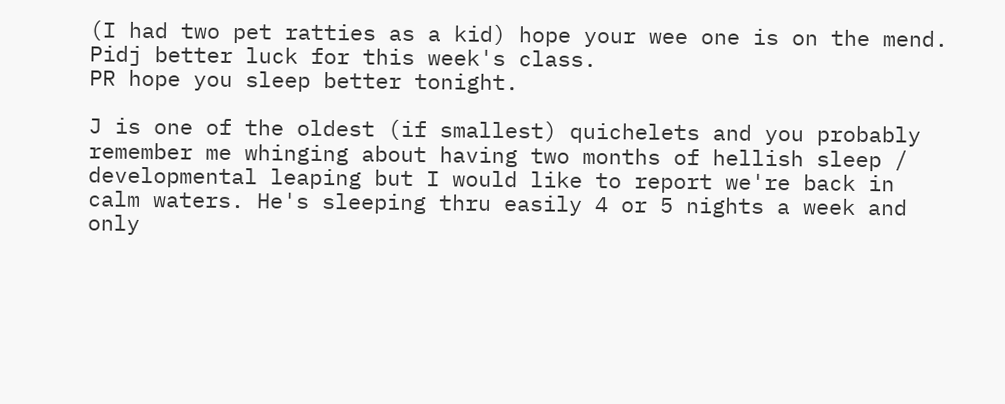(I had two pet ratties as a kid) hope your wee one is on the mend.
Pidj better luck for this week's class.
PR hope you sleep better tonight.

J is one of the oldest (if smallest) quichelets and you probably remember me whinging about having two months of hellish sleep / developmental leaping but I would like to report we're back in calm waters. He's sleeping thru easily 4 or 5 nights a week and only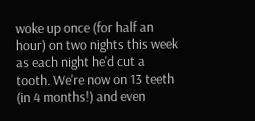woke up once (for half an hour) on two nights this week as each night he'd cut a tooth. We're now on 13 teeth (in 4 months!) and even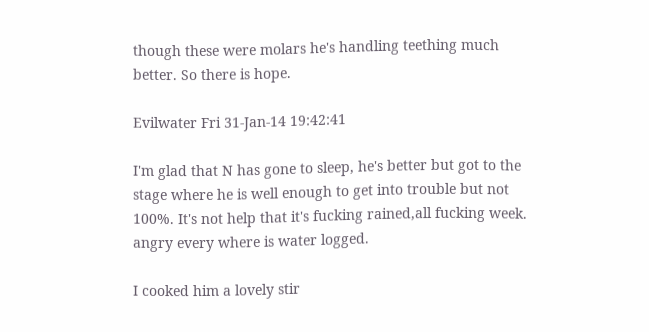though these were molars he's handling teething much better. So there is hope.

Evilwater Fri 31-Jan-14 19:42:41

I'm glad that N has gone to sleep, he's better but got to the stage where he is well enough to get into trouble but not 100%. It's not help that it's fucking rained,all fucking week. angry every where is water logged.

I cooked him a lovely stir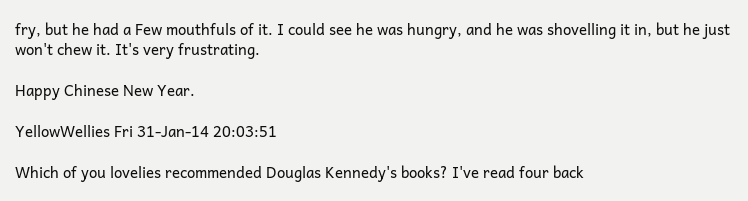fry, but he had a Few mouthfuls of it. I could see he was hungry, and he was shovelling it in, but he just won't chew it. It's very frustrating.

Happy Chinese New Year.

YellowWellies Fri 31-Jan-14 20:03:51

Which of you lovelies recommended Douglas Kennedy's books? I've read four back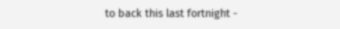to back this last fortnight -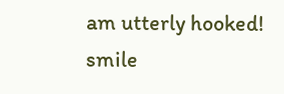am utterly hooked! smile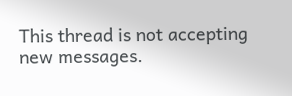This thread is not accepting new messages.